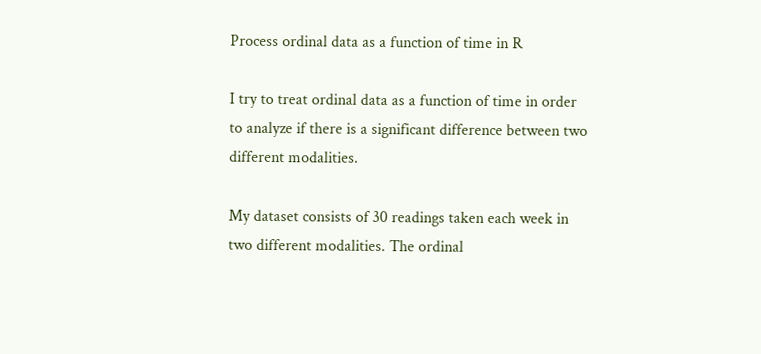Process ordinal data as a function of time in R

I try to treat ordinal data as a function of time in order to analyze if there is a significant difference between two different modalities.

My dataset consists of 30 readings taken each week in two different modalities. The ordinal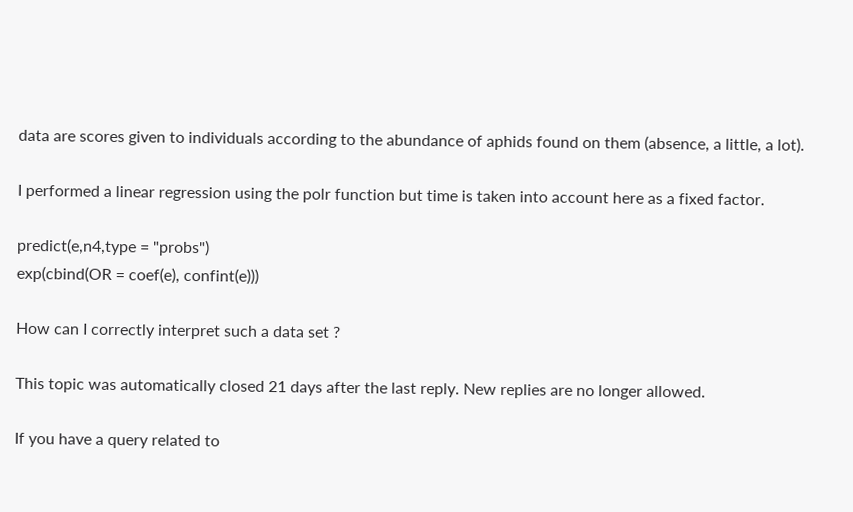data are scores given to individuals according to the abundance of aphids found on them (absence, a little, a lot).

I performed a linear regression using the polr function but time is taken into account here as a fixed factor.

predict(e,n4,type = "probs")
exp(cbind(OR = coef(e), confint(e)))

How can I correctly interpret such a data set ?

This topic was automatically closed 21 days after the last reply. New replies are no longer allowed.

If you have a query related to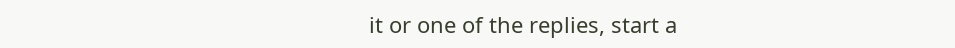it or one of the replies, start a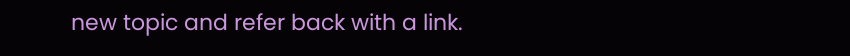new topic and refer back with a link.